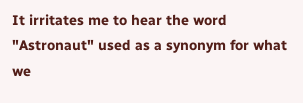It irritates me to hear the word "Astronaut" used as a synonym for what we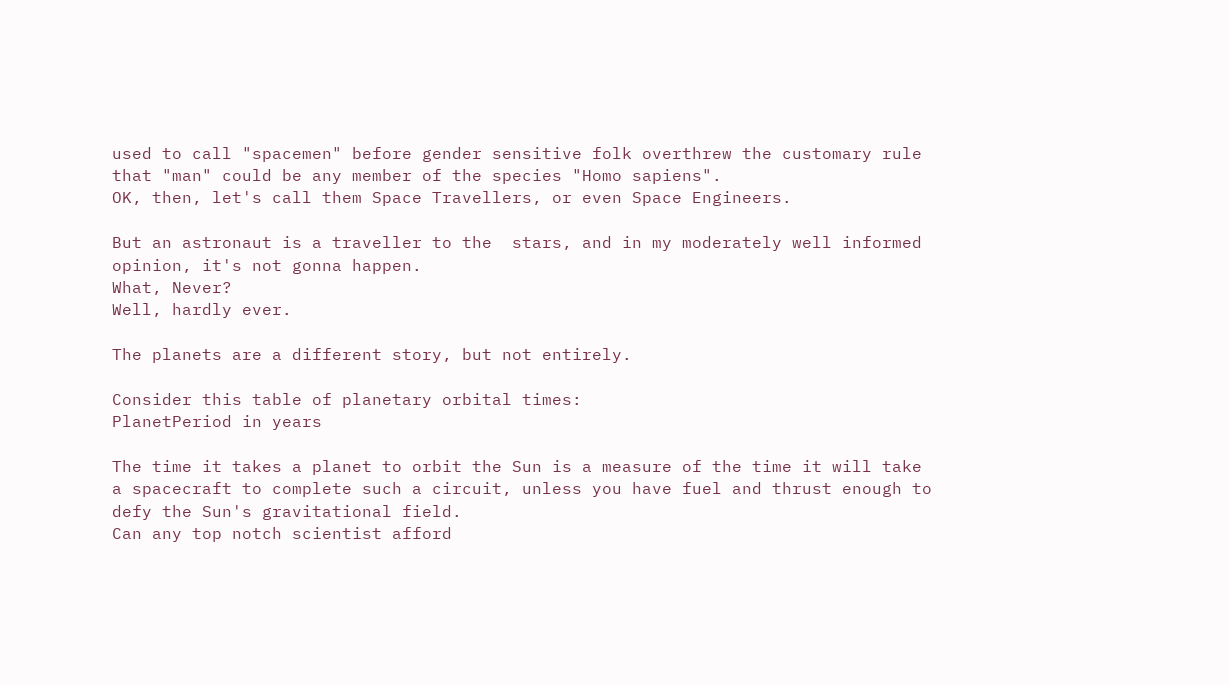used to call "spacemen" before gender sensitive folk overthrew the customary rule that "man" could be any member of the species "Homo sapiens".
OK, then, let's call them Space Travellers, or even Space Engineers.

But an astronaut is a traveller to the  stars, and in my moderately well informed opinion, it's not gonna happen.
What, Never?
Well, hardly ever.

The planets are a different story, but not entirely.

Consider this table of planetary orbital times:
PlanetPeriod in years

The time it takes a planet to orbit the Sun is a measure of the time it will take a spacecraft to complete such a circuit, unless you have fuel and thrust enough to defy the Sun's gravitational field.
Can any top notch scientist afford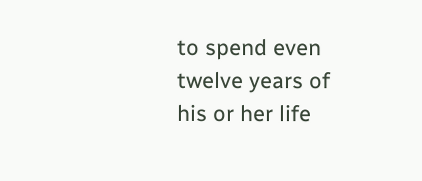to spend even twelve years of his or her life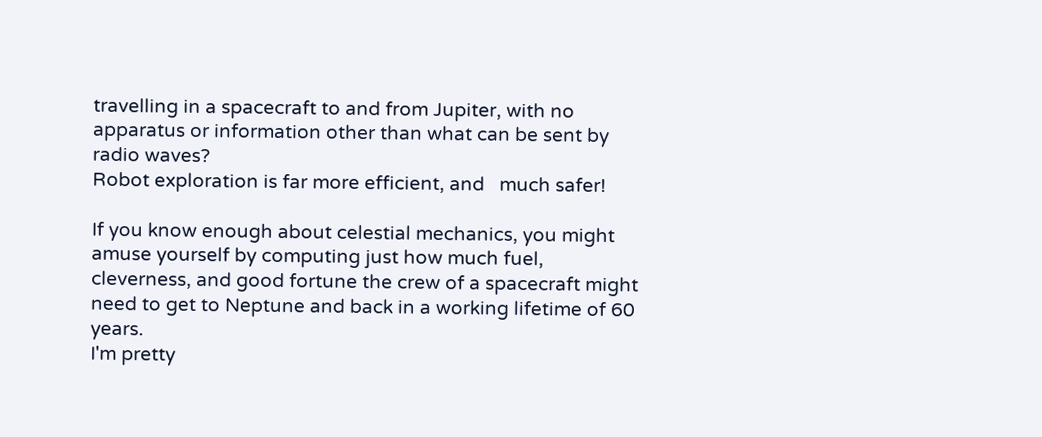travelling in a spacecraft to and from Jupiter, with no apparatus or information other than what can be sent by radio waves?
Robot exploration is far more efficient, and   much safer!

If you know enough about celestial mechanics, you might amuse yourself by computing just how much fuel, cleverness, and good fortune the crew of a spacecraft might need to get to Neptune and back in a working lifetime of 60 years.
I'm pretty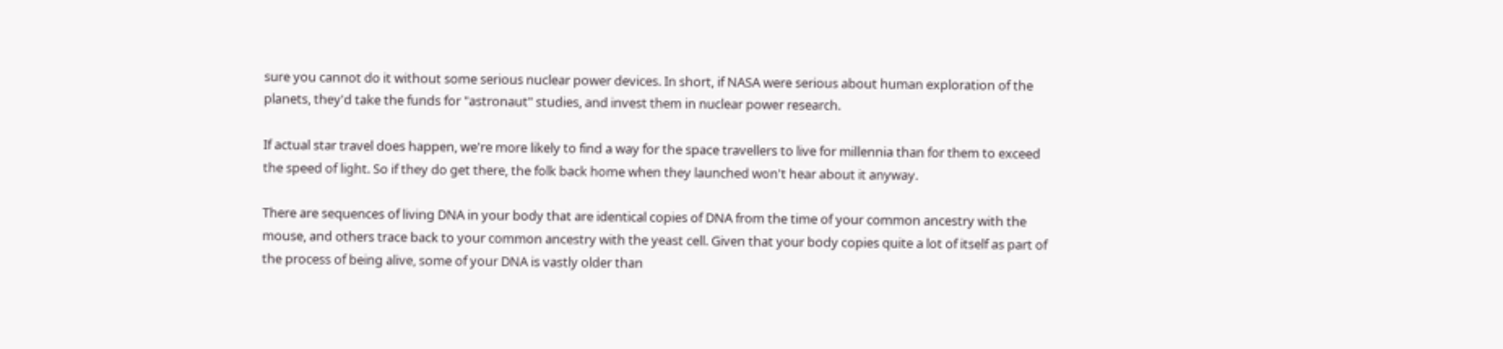sure you cannot do it without some serious nuclear power devices. In short, if NASA were serious about human exploration of the planets, they'd take the funds for "astronaut" studies, and invest them in nuclear power research.

If actual star travel does happen, we're more likely to find a way for the space travellers to live for millennia than for them to exceed the speed of light. So if they do get there, the folk back home when they launched won't hear about it anyway.

There are sequences of living DNA in your body that are identical copies of DNA from the time of your common ancestry with the mouse, and others trace back to your common ancestry with the yeast cell. Given that your body copies quite a lot of itself as part of the process of being alive, some of your DNA is vastly older than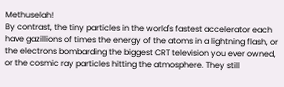Methuselah!
By contrast, the tiny particles in the world's fastest accelerator each have gazillions of times the energy of the atoms in a lightning flash, or the electrons bombarding the biggest CRT television you ever owned, or the cosmic ray particles hitting the atmosphere. They still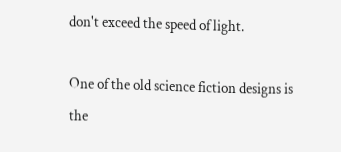don't exceed the speed of light.

One of the old science fiction designs is the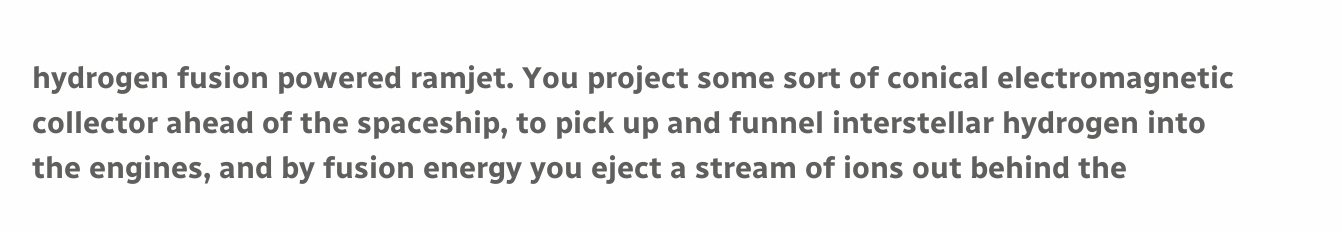hydrogen fusion powered ramjet. You project some sort of conical electromagnetic collector ahead of the spaceship, to pick up and funnel interstellar hydrogen into the engines, and by fusion energy you eject a stream of ions out behind the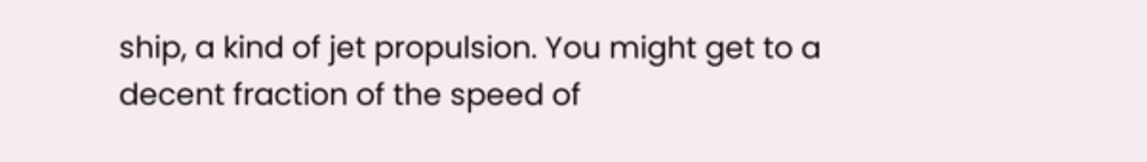ship, a kind of jet propulsion. You might get to a decent fraction of the speed of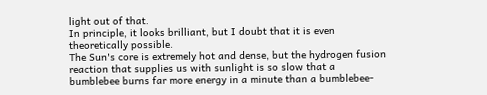light out of that.
In principle, it looks brilliant, but I doubt that it is even theoretically possible.
The Sun's core is extremely hot and dense, but the hydrogen fusion reaction that supplies us with sunlight is so slow that a bumblebee burns far more energy in a minute than a bumblebee-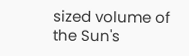sized volume of the Sun's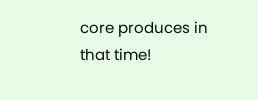core produces in that time!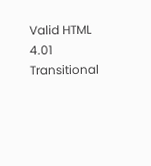Valid HTML 4.01 Transitional